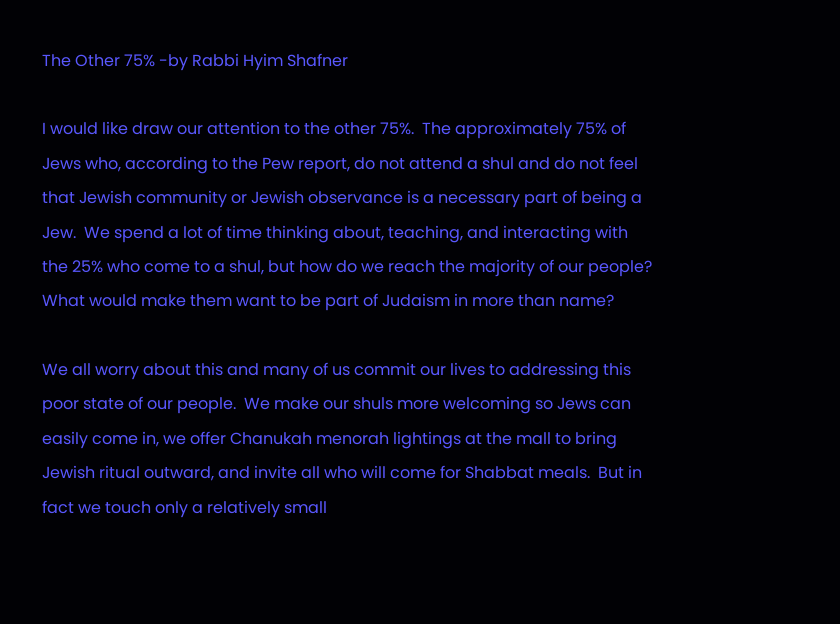The Other 75% -by Rabbi Hyim Shafner

I would like draw our attention to the other 75%.  The approximately 75% of Jews who, according to the Pew report, do not attend a shul and do not feel that Jewish community or Jewish observance is a necessary part of being a Jew.  We spend a lot of time thinking about, teaching, and interacting with the 25% who come to a shul, but how do we reach the majority of our people?  What would make them want to be part of Judaism in more than name?

We all worry about this and many of us commit our lives to addressing this poor state of our people.  We make our shuls more welcoming so Jews can easily come in, we offer Chanukah menorah lightings at the mall to bring Jewish ritual outward, and invite all who will come for Shabbat meals.  But in fact we touch only a relatively small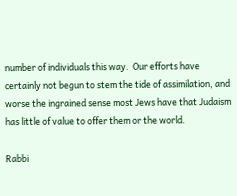number of individuals this way.  Our efforts have certainly not begun to stem the tide of assimilation, and worse the ingrained sense most Jews have that Judaism has little of value to offer them or the world.

Rabbi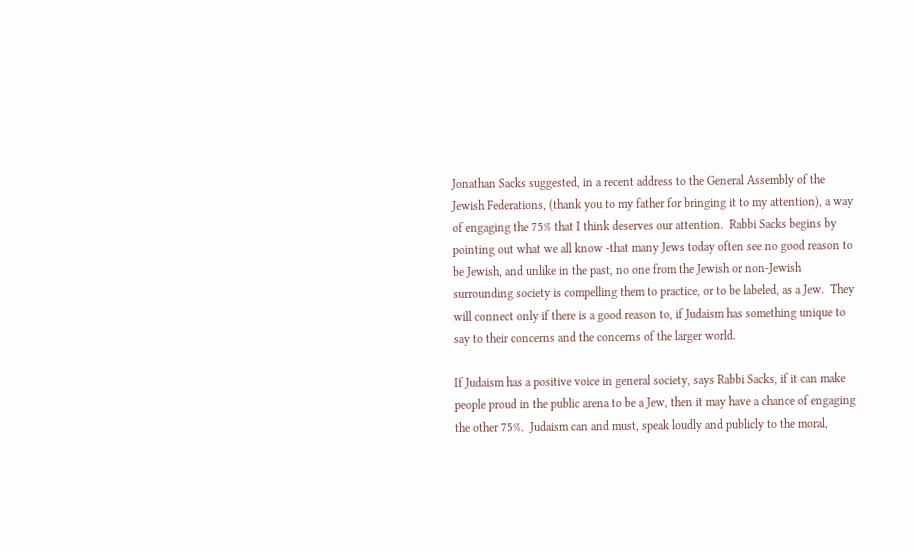Jonathan Sacks suggested, in a recent address to the General Assembly of the Jewish Federations, (thank you to my father for bringing it to my attention), a way of engaging the 75% that I think deserves our attention.  Rabbi Sacks begins by pointing out what we all know -that many Jews today often see no good reason to be Jewish, and unlike in the past, no one from the Jewish or non-Jewish surrounding society is compelling them to practice, or to be labeled, as a Jew.  They will connect only if there is a good reason to, if Judaism has something unique to say to their concerns and the concerns of the larger world.

If Judaism has a positive voice in general society, says Rabbi Sacks, if it can make people proud in the public arena to be a Jew, then it may have a chance of engaging the other 75%.  Judaism can and must, speak loudly and publicly to the moral,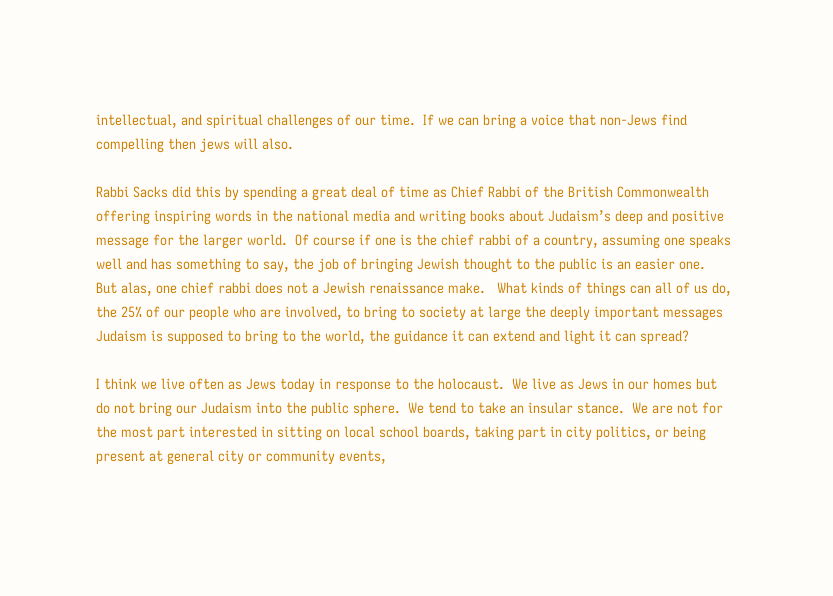intellectual, and spiritual challenges of our time.  If we can bring a voice that non-Jews find compelling then jews will also.

Rabbi Sacks did this by spending a great deal of time as Chief Rabbi of the British Commonwealth offering inspiring words in the national media and writing books about Judaism’s deep and positive message for the larger world.  Of course if one is the chief rabbi of a country, assuming one speaks well and has something to say, the job of bringing Jewish thought to the public is an easier one.  But alas, one chief rabbi does not a Jewish renaissance make.   What kinds of things can all of us do, the 25% of our people who are involved, to bring to society at large the deeply important messages Judaism is supposed to bring to the world, the guidance it can extend and light it can spread?

I think we live often as Jews today in response to the holocaust.  We live as Jews in our homes but do not bring our Judaism into the public sphere.  We tend to take an insular stance.  We are not for the most part interested in sitting on local school boards, taking part in city politics, or being present at general city or community events,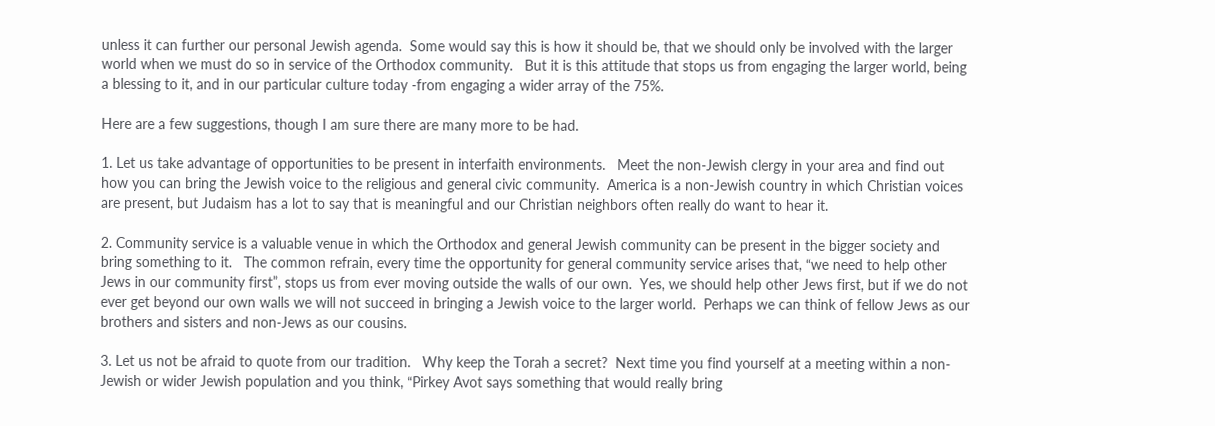unless it can further our personal Jewish agenda.  Some would say this is how it should be, that we should only be involved with the larger world when we must do so in service of the Orthodox community.   But it is this attitude that stops us from engaging the larger world, being a blessing to it, and in our particular culture today -from engaging a wider array of the 75%.

Here are a few suggestions, though I am sure there are many more to be had.

1. Let us take advantage of opportunities to be present in interfaith environments.   Meet the non-Jewish clergy in your area and find out how you can bring the Jewish voice to the religious and general civic community.  America is a non-Jewish country in which Christian voices are present, but Judaism has a lot to say that is meaningful and our Christian neighbors often really do want to hear it.

2. Community service is a valuable venue in which the Orthodox and general Jewish community can be present in the bigger society and bring something to it.   The common refrain, every time the opportunity for general community service arises that, “we need to help other Jews in our community first”, stops us from ever moving outside the walls of our own.  Yes, we should help other Jews first, but if we do not ever get beyond our own walls we will not succeed in bringing a Jewish voice to the larger world.  Perhaps we can think of fellow Jews as our brothers and sisters and non-Jews as our cousins.

3. Let us not be afraid to quote from our tradition.   Why keep the Torah a secret?  Next time you find yourself at a meeting within a non-Jewish or wider Jewish population and you think, “Pirkey Avot says something that would really bring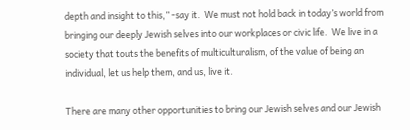depth and insight to this,” -say it.  We must not hold back in today’s world from bringing our deeply Jewish selves into our workplaces or civic life.  We live in a society that touts the benefits of multiculturalism, of the value of being an individual, let us help them, and us, live it.

There are many other opportunities to bring our Jewish selves and our Jewish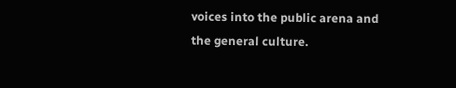voices into the public arena and the general culture.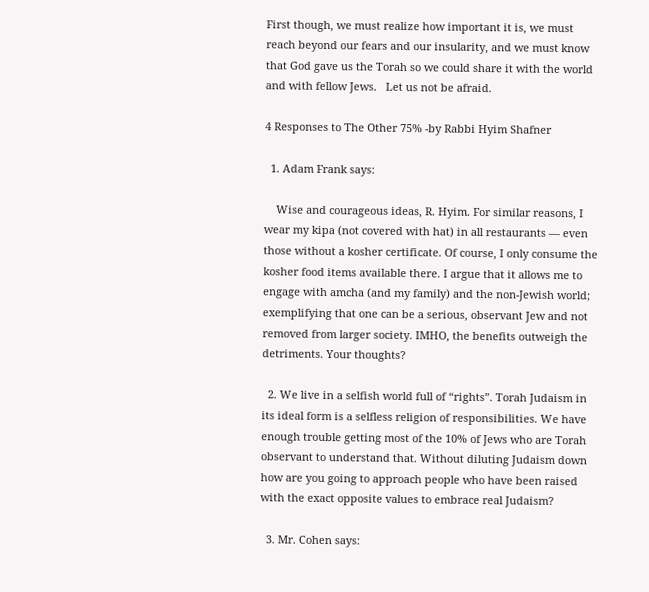First though, we must realize how important it is, we must reach beyond our fears and our insularity, and we must know that God gave us the Torah so we could share it with the world and with fellow Jews.   Let us not be afraid.

4 Responses to The Other 75% -by Rabbi Hyim Shafner

  1. Adam Frank says:

    Wise and courageous ideas, R. Hyim. For similar reasons, I wear my kipa (not covered with hat) in all restaurants — even those without a kosher certificate. Of course, I only consume the kosher food items available there. I argue that it allows me to engage with amcha (and my family) and the non-Jewish world; exemplifying that one can be a serious, observant Jew and not removed from larger society. IMHO, the benefits outweigh the detriments. Your thoughts?

  2. We live in a selfish world full of “rights”. Torah Judaism in its ideal form is a selfless religion of responsibilities. We have enough trouble getting most of the 10% of Jews who are Torah observant to understand that. Without diluting Judaism down how are you going to approach people who have been raised with the exact opposite values to embrace real Judaism?

  3. Mr. Cohen says: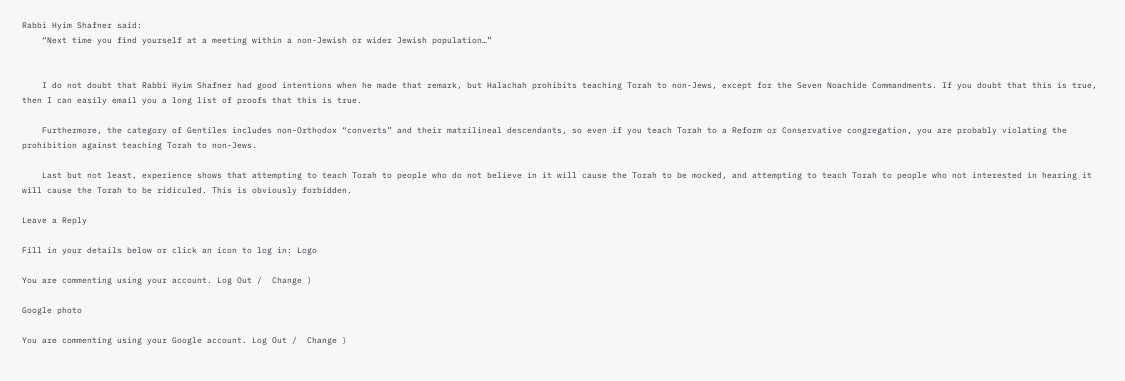Rabbi Hyim Shafner said:
    “Next time you find yourself at a meeting within a non-Jewish or wider Jewish population…”


    I do not doubt that Rabbi Hyim Shafner had good intentions when he made that remark, but Halachah prohibits teaching Torah to non-Jews, except for the Seven Noachide Commandments. If you doubt that this is true, then I can easily email you a long list of proofs that this is true.

    Furthermore, the category of Gentiles includes non-Orthodox “converts” and their matrilineal descendants, so even if you teach Torah to a Reform or Conservative congregation, you are probably violating the prohibition against teaching Torah to non-Jews.

    Last but not least, experience shows that attempting to teach Torah to people who do not believe in it will cause the Torah to be mocked, and attempting to teach Torah to people who not interested in hearing it will cause the Torah to be ridiculed. This is obviously forbidden.

Leave a Reply

Fill in your details below or click an icon to log in: Logo

You are commenting using your account. Log Out /  Change )

Google photo

You are commenting using your Google account. Log Out /  Change )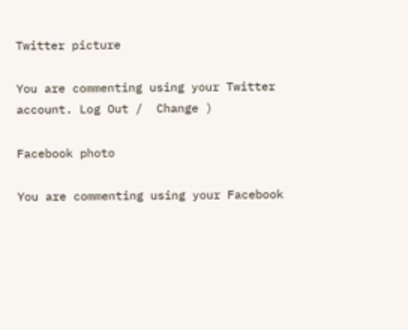Twitter picture

You are commenting using your Twitter account. Log Out /  Change )

Facebook photo

You are commenting using your Facebook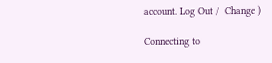account. Log Out /  Change )

Connecting to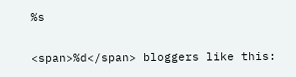%s

<span>%d</span> bloggers like this: